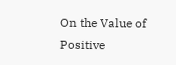On the Value of Positive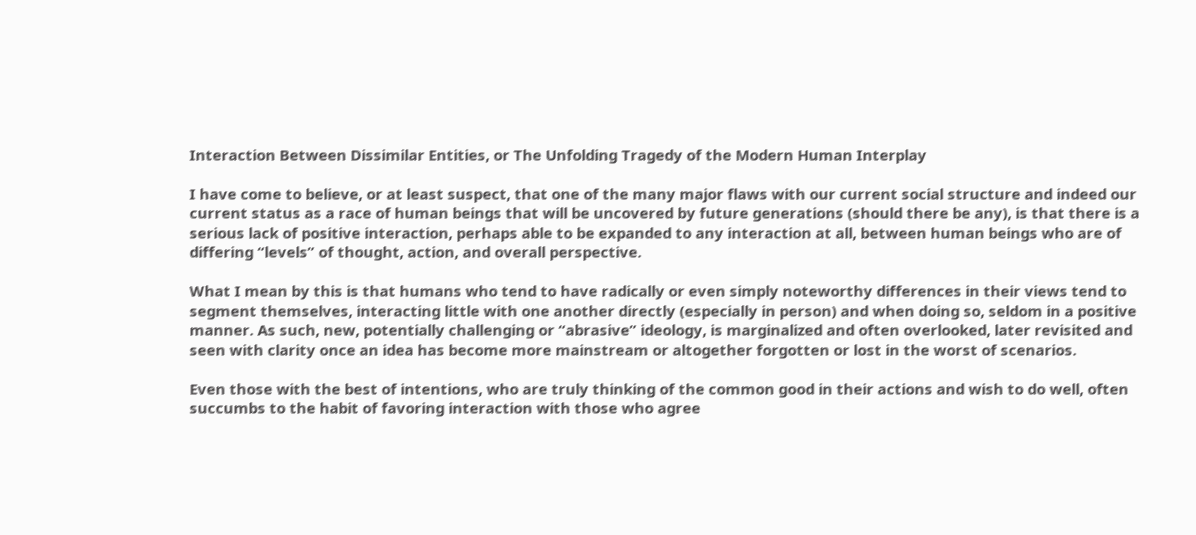Interaction Between Dissimilar Entities, or The Unfolding Tragedy of the Modern Human Interplay

I have come to believe, or at least suspect, that one of the many major flaws with our current social structure and indeed our current status as a race of human beings that will be uncovered by future generations (should there be any), is that there is a serious lack of positive interaction, perhaps able to be expanded to any interaction at all, between human beings who are of differing “levels” of thought, action, and overall perspective.

What I mean by this is that humans who tend to have radically or even simply noteworthy differences in their views tend to segment themselves, interacting little with one another directly (especially in person) and when doing so, seldom in a positive manner. As such, new, potentially challenging or “abrasive” ideology, is marginalized and often overlooked, later revisited and seen with clarity once an idea has become more mainstream or altogether forgotten or lost in the worst of scenarios.

Even those with the best of intentions, who are truly thinking of the common good in their actions and wish to do well, often succumbs to the habit of favoring interaction with those who agree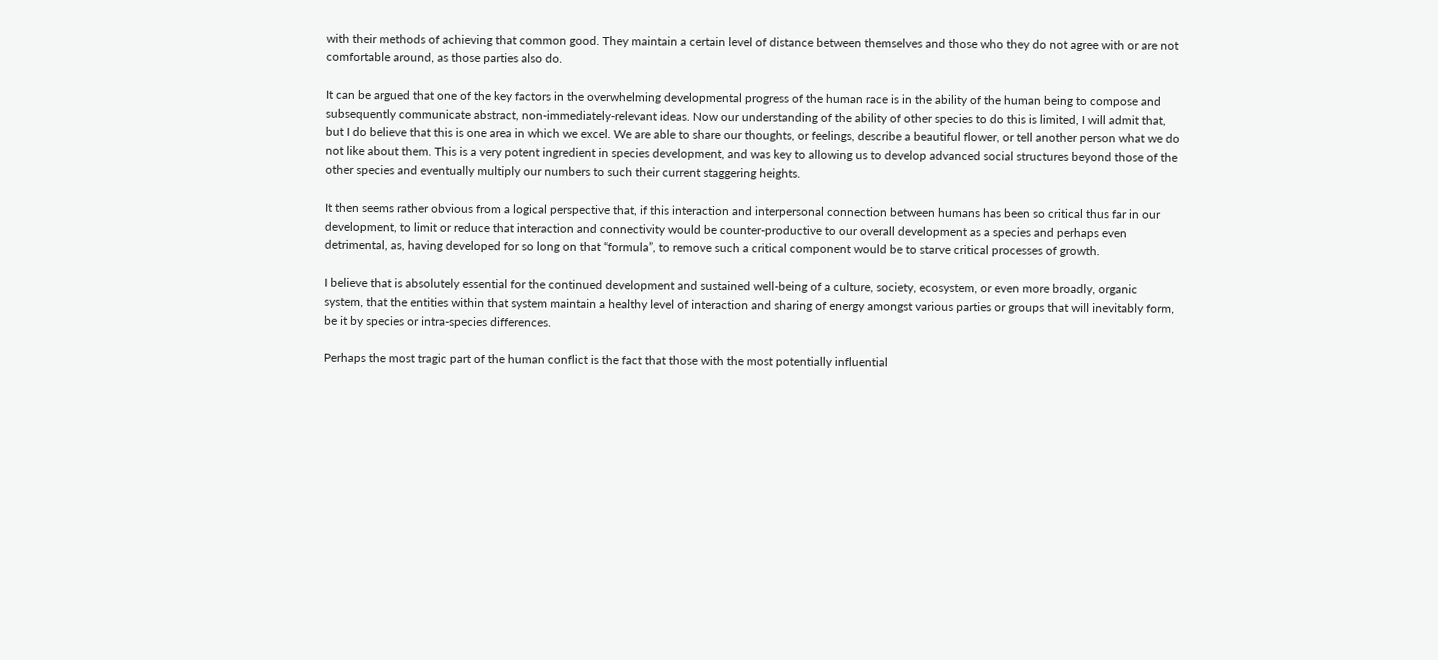with their methods of achieving that common good. They maintain a certain level of distance between themselves and those who they do not agree with or are not comfortable around, as those parties also do.

It can be argued that one of the key factors in the overwhelming developmental progress of the human race is in the ability of the human being to compose and subsequently communicate abstract, non-immediately-relevant ideas. Now our understanding of the ability of other species to do this is limited, I will admit that, but I do believe that this is one area in which we excel. We are able to share our thoughts, or feelings, describe a beautiful flower, or tell another person what we do not like about them. This is a very potent ingredient in species development, and was key to allowing us to develop advanced social structures beyond those of the other species and eventually multiply our numbers to such their current staggering heights.

It then seems rather obvious from a logical perspective that, if this interaction and interpersonal connection between humans has been so critical thus far in our development, to limit or reduce that interaction and connectivity would be counter-productive to our overall development as a species and perhaps even detrimental, as, having developed for so long on that “formula”, to remove such a critical component would be to starve critical processes of growth.

I believe that is absolutely essential for the continued development and sustained well-being of a culture, society, ecosystem, or even more broadly, organic system, that the entities within that system maintain a healthy level of interaction and sharing of energy amongst various parties or groups that will inevitably form, be it by species or intra-species differences.

Perhaps the most tragic part of the human conflict is the fact that those with the most potentially influential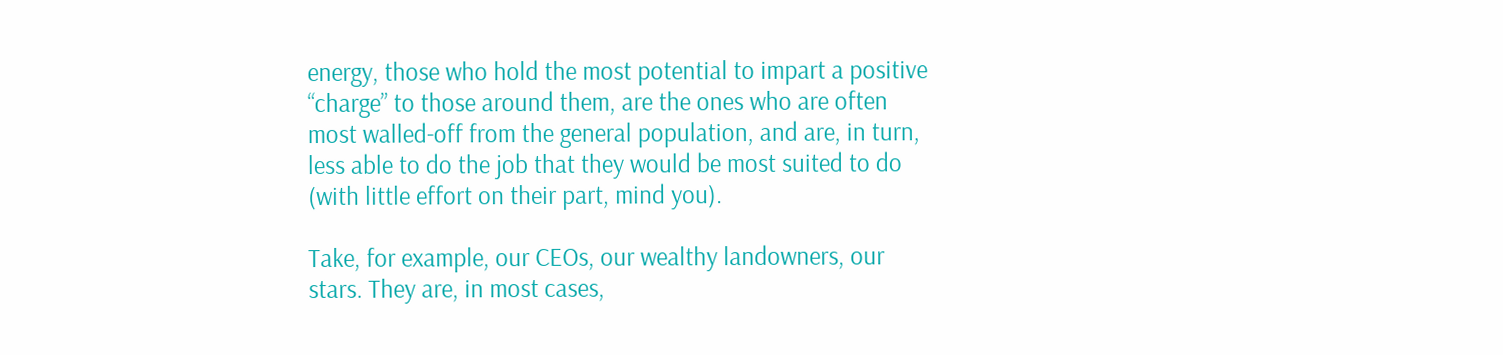energy, those who hold the most potential to impart a positive “charge” to those around them, are the ones who are often most walled-off from the general population, and are, in turn, less able to do the job that they would be most suited to do (with little effort on their part, mind you).

Take, for example, our CEOs, our wealthy landowners, our stars. They are, in most cases,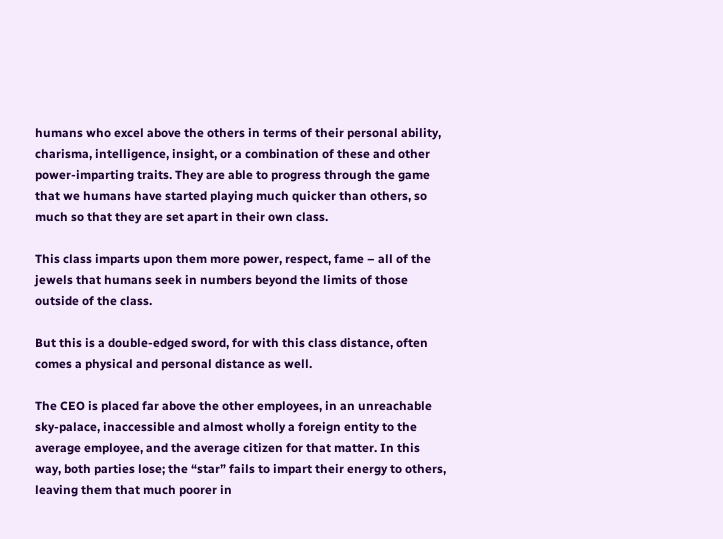humans who excel above the others in terms of their personal ability, charisma, intelligence, insight, or a combination of these and other power-imparting traits. They are able to progress through the game that we humans have started playing much quicker than others, so much so that they are set apart in their own class.

This class imparts upon them more power, respect, fame – all of the jewels that humans seek in numbers beyond the limits of those outside of the class.

But this is a double-edged sword, for with this class distance, often comes a physical and personal distance as well.

The CEO is placed far above the other employees, in an unreachable sky-palace, inaccessible and almost wholly a foreign entity to the average employee, and the average citizen for that matter. In this way, both parties lose; the “star” fails to impart their energy to others, leaving them that much poorer in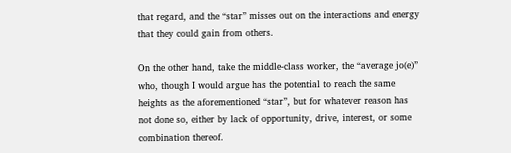that regard, and the “star” misses out on the interactions and energy that they could gain from others.

On the other hand, take the middle-class worker, the “average jo(e)” who, though I would argue has the potential to reach the same heights as the aforementioned “star”, but for whatever reason has not done so, either by lack of opportunity, drive, interest, or some combination thereof.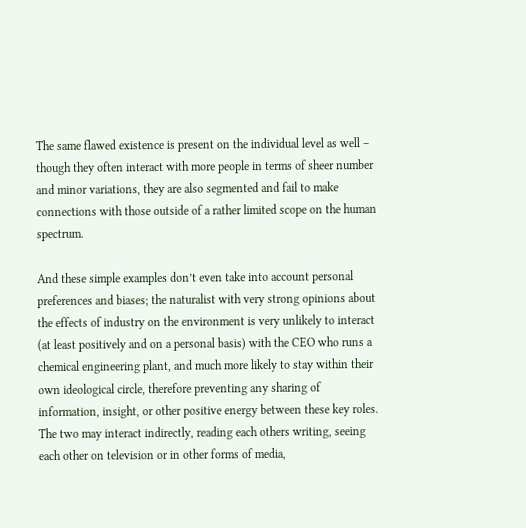The same flawed existence is present on the individual level as well – though they often interact with more people in terms of sheer number and minor variations, they are also segmented and fail to make connections with those outside of a rather limited scope on the human spectrum.

And these simple examples don’t even take into account personal preferences and biases; the naturalist with very strong opinions about the effects of industry on the environment is very unlikely to interact (at least positively and on a personal basis) with the CEO who runs a chemical engineering plant, and much more likely to stay within their own ideological circle, therefore preventing any sharing of information, insight, or other positive energy between these key roles. The two may interact indirectly, reading each others writing, seeing each other on television or in other forms of media,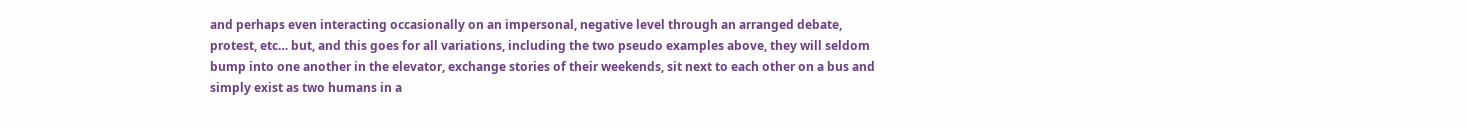and perhaps even interacting occasionally on an impersonal, negative level through an arranged debate, protest, etc… but, and this goes for all variations, including the two pseudo examples above, they will seldom bump into one another in the elevator, exchange stories of their weekends, sit next to each other on a bus and simply exist as two humans in a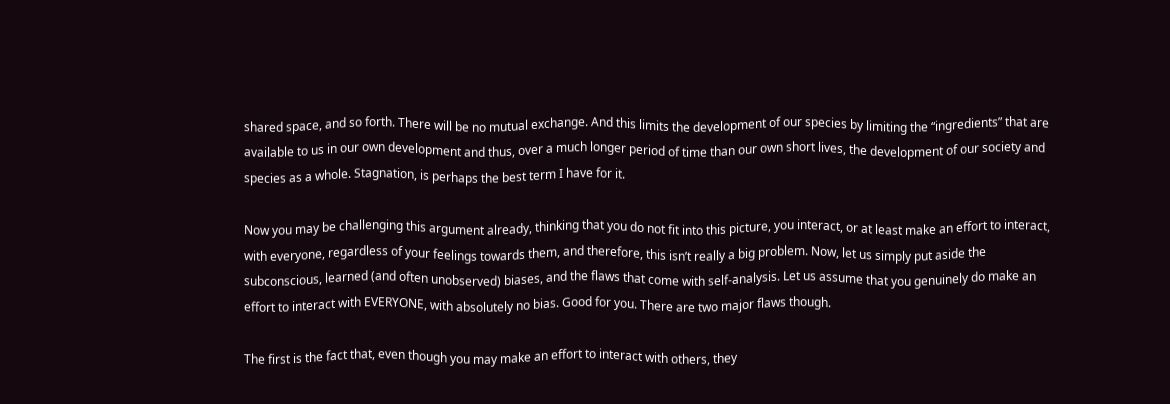shared space, and so forth. There will be no mutual exchange. And this limits the development of our species by limiting the “ingredients” that are available to us in our own development and thus, over a much longer period of time than our own short lives, the development of our society and species as a whole. Stagnation, is perhaps the best term I have for it.

Now you may be challenging this argument already, thinking that you do not fit into this picture, you interact, or at least make an effort to interact, with everyone, regardless of your feelings towards them, and therefore, this isn’t really a big problem. Now, let us simply put aside the subconscious, learned (and often unobserved) biases, and the flaws that come with self-analysis. Let us assume that you genuinely do make an effort to interact with EVERYONE, with absolutely no bias. Good for you. There are two major flaws though.

The first is the fact that, even though you may make an effort to interact with others, they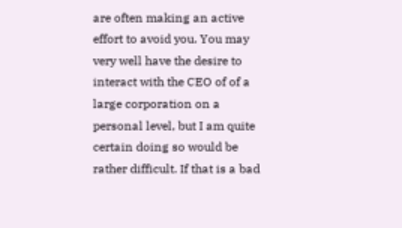are often making an active effort to avoid you. You may very well have the desire to interact with the CEO of of a large corporation on a personal level, but I am quite certain doing so would be rather difficult. If that is a bad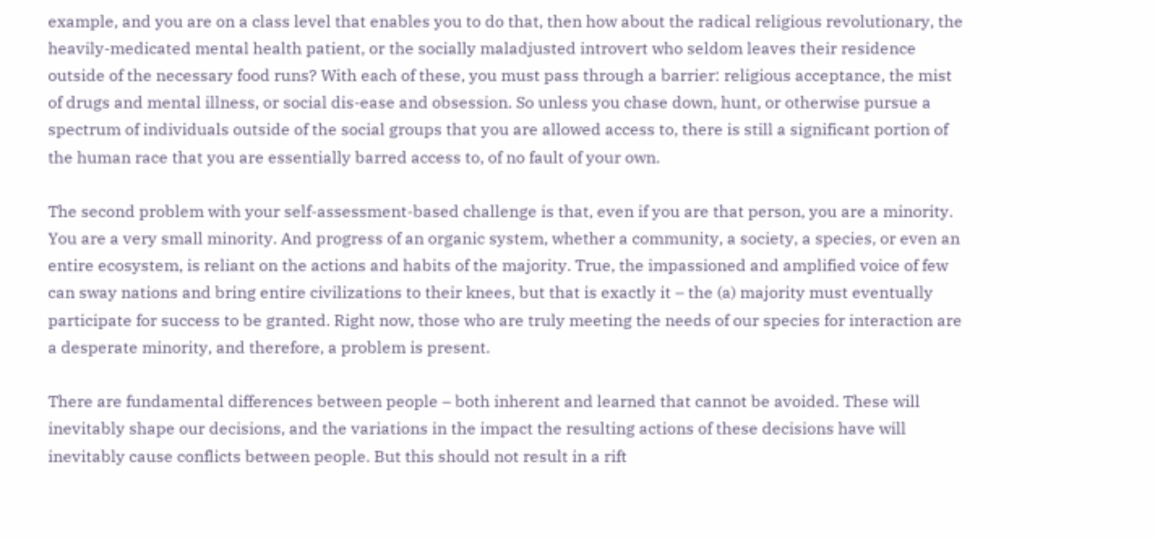example, and you are on a class level that enables you to do that, then how about the radical religious revolutionary, the heavily-medicated mental health patient, or the socially maladjusted introvert who seldom leaves their residence outside of the necessary food runs? With each of these, you must pass through a barrier: religious acceptance, the mist of drugs and mental illness, or social dis-ease and obsession. So unless you chase down, hunt, or otherwise pursue a spectrum of individuals outside of the social groups that you are allowed access to, there is still a significant portion of the human race that you are essentially barred access to, of no fault of your own.

The second problem with your self-assessment-based challenge is that, even if you are that person, you are a minority. You are a very small minority. And progress of an organic system, whether a community, a society, a species, or even an entire ecosystem, is reliant on the actions and habits of the majority. True, the impassioned and amplified voice of few can sway nations and bring entire civilizations to their knees, but that is exactly it – the (a) majority must eventually participate for success to be granted. Right now, those who are truly meeting the needs of our species for interaction are a desperate minority, and therefore, a problem is present.

There are fundamental differences between people – both inherent and learned that cannot be avoided. These will inevitably shape our decisions, and the variations in the impact the resulting actions of these decisions have will inevitably cause conflicts between people. But this should not result in a rift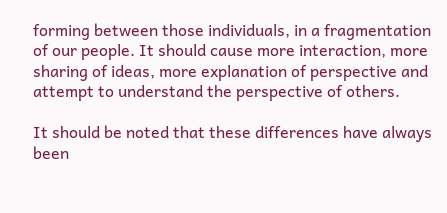forming between those individuals, in a fragmentation of our people. It should cause more interaction, more sharing of ideas, more explanation of perspective and attempt to understand the perspective of others.

It should be noted that these differences have always been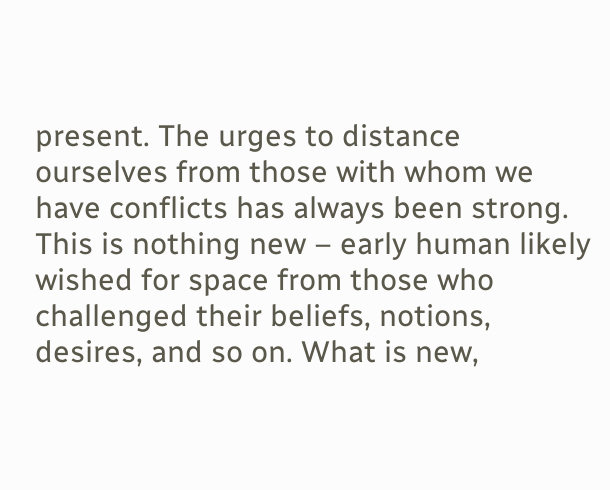present. The urges to distance ourselves from those with whom we have conflicts has always been strong. This is nothing new – early human likely wished for space from those who challenged their beliefs, notions, desires, and so on. What is new,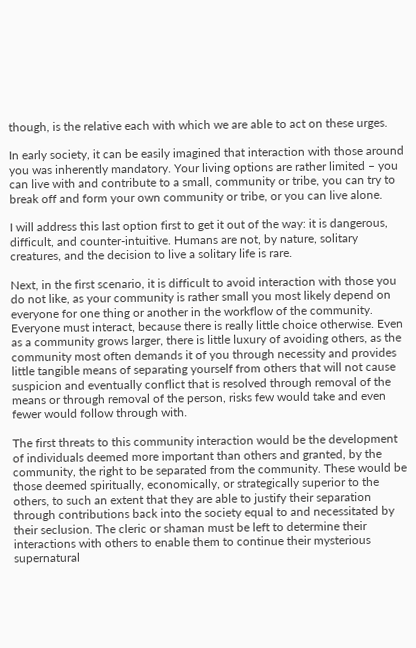though, is the relative each with which we are able to act on these urges.

In early society, it can be easily imagined that interaction with those around you was inherently mandatory. Your living options are rather limited – you can live with and contribute to a small, community or tribe, you can try to break off and form your own community or tribe, or you can live alone.

I will address this last option first to get it out of the way: it is dangerous, difficult, and counter-intuitive. Humans are not, by nature, solitary creatures, and the decision to live a solitary life is rare.

Next, in the first scenario, it is difficult to avoid interaction with those you do not like, as your community is rather small you most likely depend on everyone for one thing or another in the workflow of the community. Everyone must interact, because there is really little choice otherwise. Even as a community grows larger, there is little luxury of avoiding others, as the community most often demands it of you through necessity and provides little tangible means of separating yourself from others that will not cause suspicion and eventually conflict that is resolved through removal of the means or through removal of the person, risks few would take and even fewer would follow through with.

The first threats to this community interaction would be the development of individuals deemed more important than others and granted, by the community, the right to be separated from the community. These would be those deemed spiritually, economically, or strategically superior to the others, to such an extent that they are able to justify their separation through contributions back into the society equal to and necessitated by their seclusion. The cleric or shaman must be left to determine their interactions with others to enable them to continue their mysterious supernatural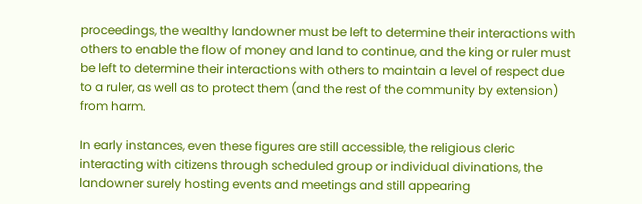proceedings, the wealthy landowner must be left to determine their interactions with others to enable the flow of money and land to continue, and the king or ruler must be left to determine their interactions with others to maintain a level of respect due to a ruler, as well as to protect them (and the rest of the community by extension) from harm.

In early instances, even these figures are still accessible, the religious cleric interacting with citizens through scheduled group or individual divinations, the landowner surely hosting events and meetings and still appearing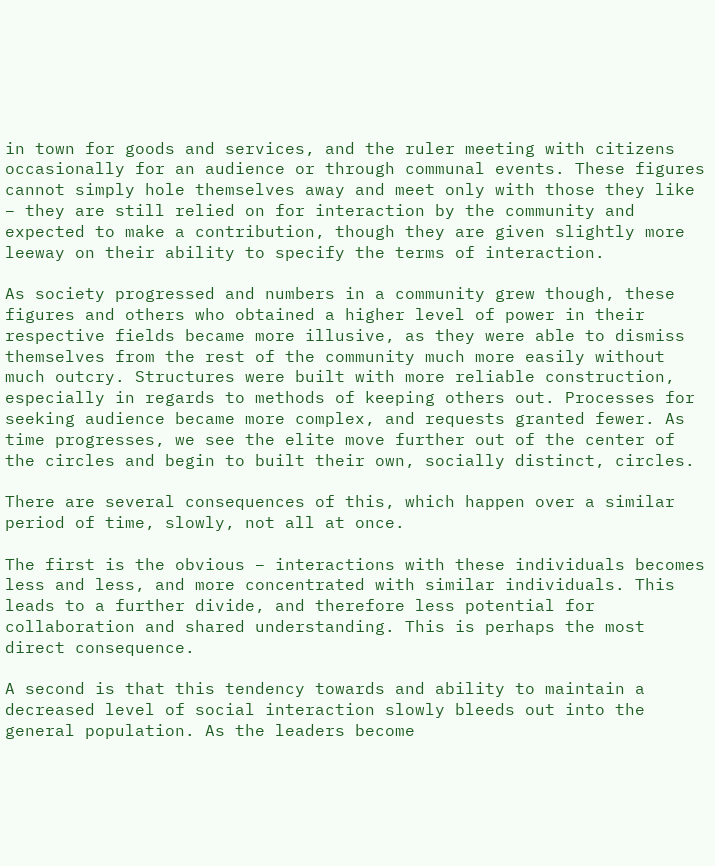in town for goods and services, and the ruler meeting with citizens occasionally for an audience or through communal events. These figures cannot simply hole themselves away and meet only with those they like – they are still relied on for interaction by the community and expected to make a contribution, though they are given slightly more leeway on their ability to specify the terms of interaction.

As society progressed and numbers in a community grew though, these figures and others who obtained a higher level of power in their respective fields became more illusive, as they were able to dismiss themselves from the rest of the community much more easily without much outcry. Structures were built with more reliable construction, especially in regards to methods of keeping others out. Processes for seeking audience became more complex, and requests granted fewer. As time progresses, we see the elite move further out of the center of the circles and begin to built their own, socially distinct, circles.

There are several consequences of this, which happen over a similar period of time, slowly, not all at once.

The first is the obvious – interactions with these individuals becomes less and less, and more concentrated with similar individuals. This leads to a further divide, and therefore less potential for collaboration and shared understanding. This is perhaps the most direct consequence.

A second is that this tendency towards and ability to maintain a decreased level of social interaction slowly bleeds out into the general population. As the leaders become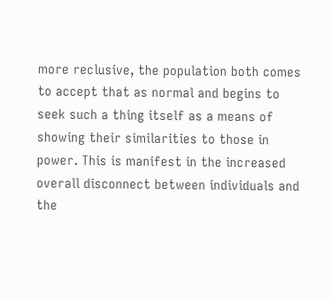more reclusive, the population both comes to accept that as normal and begins to seek such a thing itself as a means of showing their similarities to those in power. This is manifest in the increased overall disconnect between individuals and the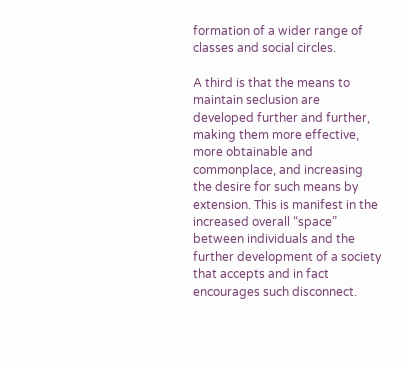formation of a wider range of classes and social circles.

A third is that the means to maintain seclusion are developed further and further, making them more effective, more obtainable and commonplace, and increasing the desire for such means by extension. This is manifest in the increased overall “space” between individuals and the further development of a society that accepts and in fact encourages such disconnect.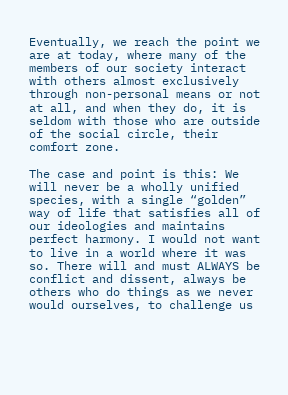Eventually, we reach the point we are at today, where many of the members of our society interact with others almost exclusively through non-personal means or not at all, and when they do, it is seldom with those who are outside of the social circle, their comfort zone.

The case and point is this: We will never be a wholly unified species, with a single “golden” way of life that satisfies all of our ideologies and maintains perfect harmony. I would not want to live in a world where it was so. There will and must ALWAYS be conflict and dissent, always be others who do things as we never would ourselves, to challenge us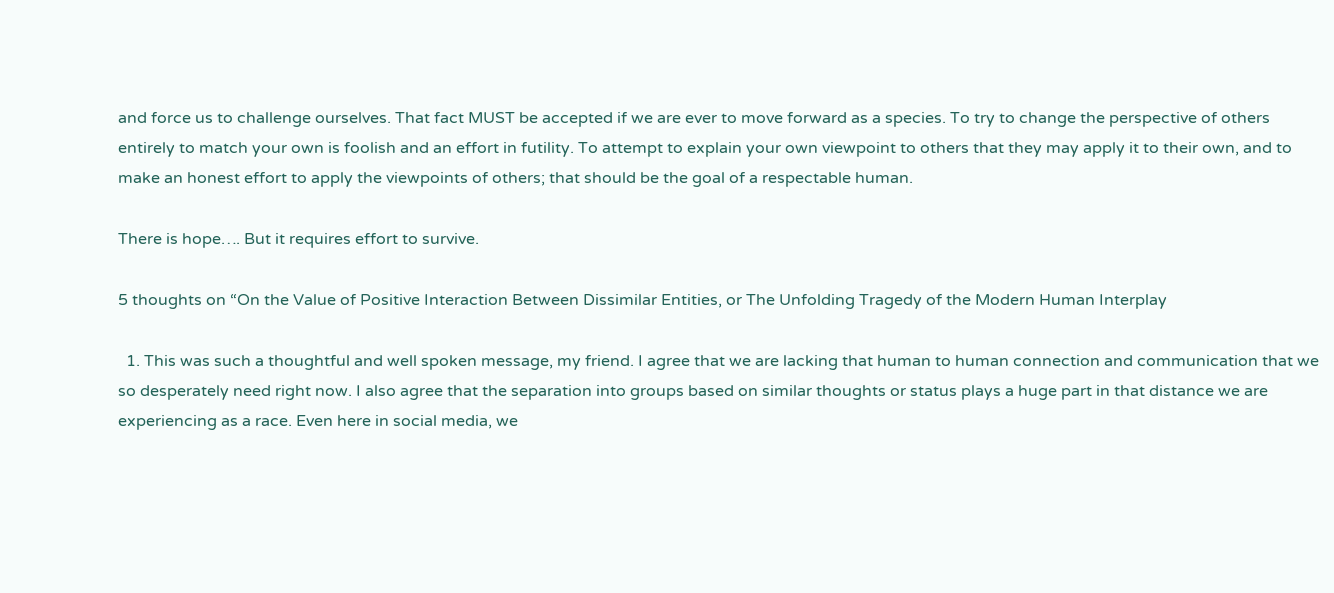and force us to challenge ourselves. That fact MUST be accepted if we are ever to move forward as a species. To try to change the perspective of others entirely to match your own is foolish and an effort in futility. To attempt to explain your own viewpoint to others that they may apply it to their own, and to make an honest effort to apply the viewpoints of others; that should be the goal of a respectable human.

There is hope…. But it requires effort to survive.

5 thoughts on “On the Value of Positive Interaction Between Dissimilar Entities, or The Unfolding Tragedy of the Modern Human Interplay

  1. This was such a thoughtful and well spoken message, my friend. I agree that we are lacking that human to human connection and communication that we so desperately need right now. I also agree that the separation into groups based on similar thoughts or status plays a huge part in that distance we are experiencing as a race. Even here in social media, we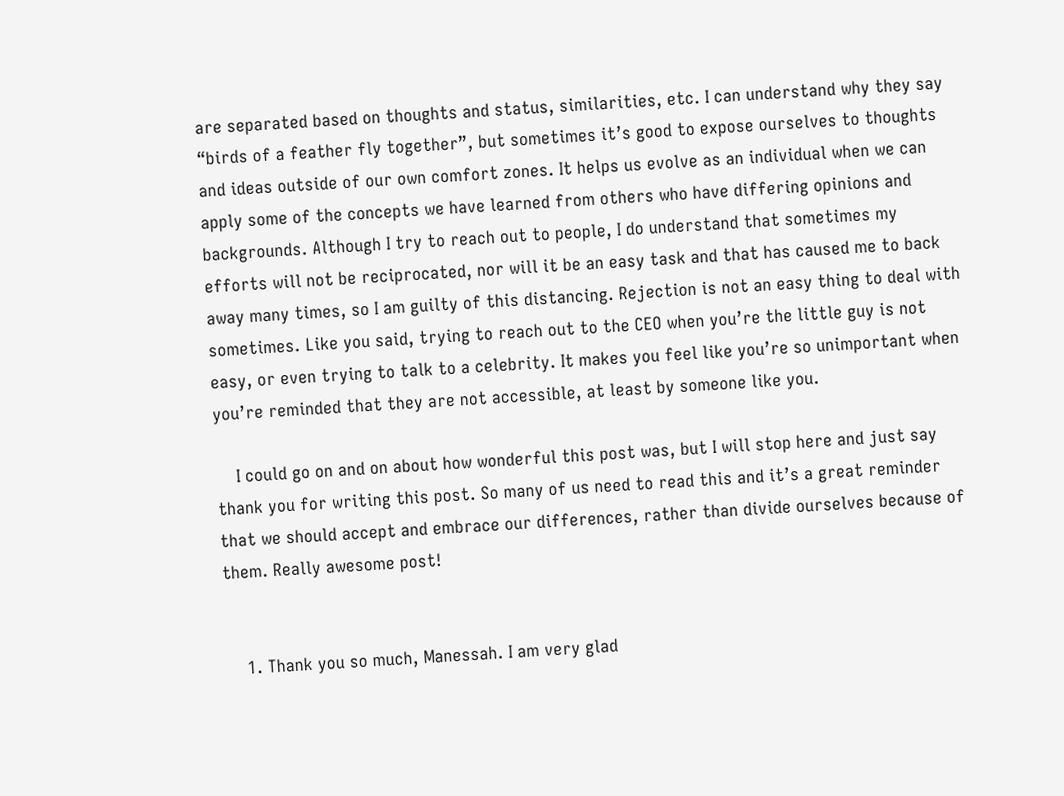are separated based on thoughts and status, similarities, etc. I can understand why they say “birds of a feather fly together”, but sometimes it’s good to expose ourselves to thoughts and ideas outside of our own comfort zones. It helps us evolve as an individual when we can apply some of the concepts we have learned from others who have differing opinions and backgrounds. Although I try to reach out to people, I do understand that sometimes my efforts will not be reciprocated, nor will it be an easy task and that has caused me to back away many times, so I am guilty of this distancing. Rejection is not an easy thing to deal with sometimes. Like you said, trying to reach out to the CEO when you’re the little guy is not easy, or even trying to talk to a celebrity. It makes you feel like you’re so unimportant when you’re reminded that they are not accessible, at least by someone like you.

    I could go on and on about how wonderful this post was, but I will stop here and just say thank you for writing this post. So many of us need to read this and it’s a great reminder that we should accept and embrace our differences, rather than divide ourselves because of them. Really awesome post!


    1. Thank you so much, Manessah. I am very glad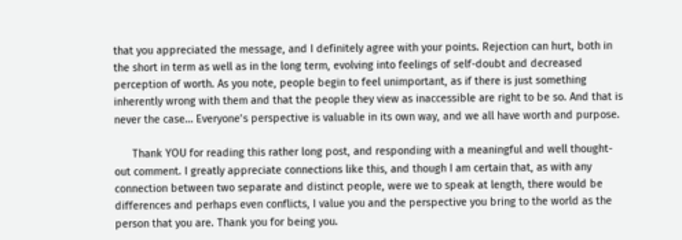that you appreciated the message, and I definitely agree with your points. Rejection can hurt, both in the short in term as well as in the long term, evolving into feelings of self-doubt and decreased perception of worth. As you note, people begin to feel unimportant, as if there is just something inherently wrong with them and that the people they view as inaccessible are right to be so. And that is never the case… Everyone’s perspective is valuable in its own way, and we all have worth and purpose.

      Thank YOU for reading this rather long post, and responding with a meaningful and well thought-out comment. I greatly appreciate connections like this, and though I am certain that, as with any connection between two separate and distinct people, were we to speak at length, there would be differences and perhaps even conflicts, I value you and the perspective you bring to the world as the person that you are. Thank you for being you.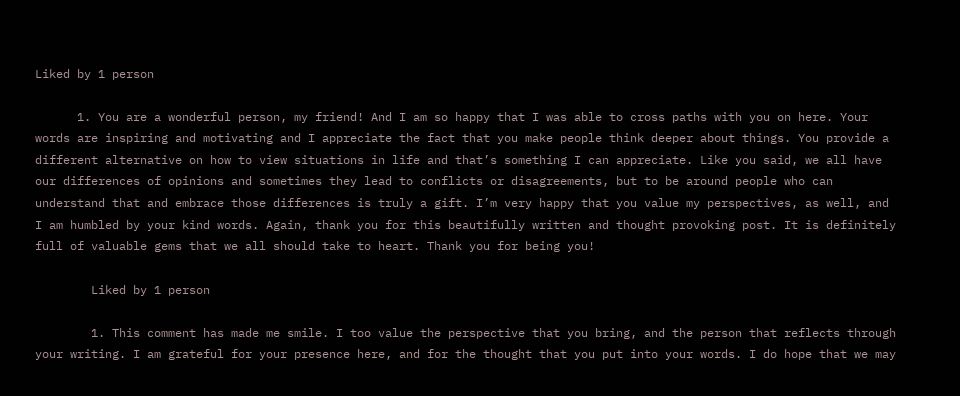Liked by 1 person

      1. You are a wonderful person, my friend! And I am so happy that I was able to cross paths with you on here. Your words are inspiring and motivating and I appreciate the fact that you make people think deeper about things. You provide a different alternative on how to view situations in life and that’s something I can appreciate. Like you said, we all have our differences of opinions and sometimes they lead to conflicts or disagreements, but to be around people who can understand that and embrace those differences is truly a gift. I’m very happy that you value my perspectives, as well, and I am humbled by your kind words. Again, thank you for this beautifully written and thought provoking post. It is definitely full of valuable gems that we all should take to heart. Thank you for being you!

        Liked by 1 person

        1. This comment has made me smile. I too value the perspective that you bring, and the person that reflects through your writing. I am grateful for your presence here, and for the thought that you put into your words. I do hope that we may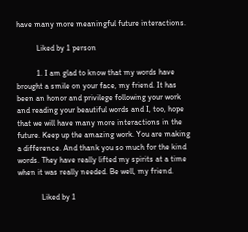have many more meaningful future interactions.

          Liked by 1 person

          1. I am glad to know that my words have brought a smile on your face, my friend. It has been an honor and privilege following your work and reading your beautiful words and I, too, hope that we will have many more interactions in the future. Keep up the amazing work. You are making a difference. And thank you so much for the kind words. They have really lifted my spirits at a time when it was really needed. Be well, my friend.

            Liked by 1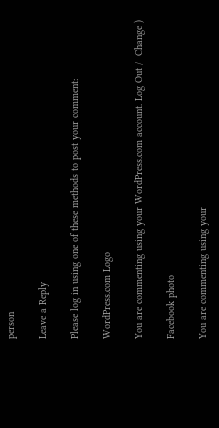person

Leave a Reply

Please log in using one of these methods to post your comment:

WordPress.com Logo

You are commenting using your WordPress.com account. Log Out /  Change )

Facebook photo

You are commenting using your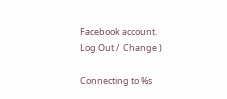Facebook account. Log Out /  Change )

Connecting to %s